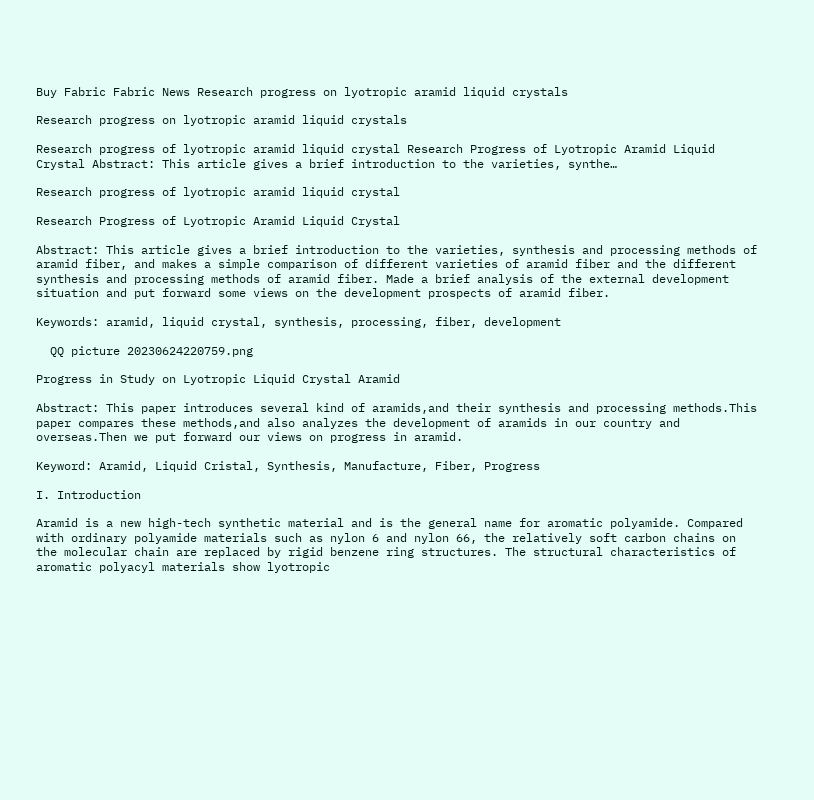Buy Fabric Fabric News Research progress on lyotropic aramid liquid crystals

Research progress on lyotropic aramid liquid crystals

Research progress of lyotropic aramid liquid crystal Research Progress of Lyotropic Aramid Liquid Crystal Abstract: This article gives a brief introduction to the varieties, synthe…

Research progress of lyotropic aramid liquid crystal

Research Progress of Lyotropic Aramid Liquid Crystal

Abstract: This article gives a brief introduction to the varieties, synthesis and processing methods of aramid fiber, and makes a simple comparison of different varieties of aramid fiber and the different synthesis and processing methods of aramid fiber. Made a brief analysis of the external development situation and put forward some views on the development prospects of aramid fiber.

Keywords: aramid, liquid crystal, synthesis, processing, fiber, development

  QQ picture 20230624220759.png

Progress in Study on Lyotropic Liquid Crystal Aramid

Abstract: This paper introduces several kind of aramids,and their synthesis and processing methods.This paper compares these methods,and also analyzes the development of aramids in our country and overseas.Then we put forward our views on progress in aramid.

Keyword: Aramid, Liquid Cristal, Synthesis, Manufacture, Fiber, Progress

I. Introduction

Aramid is a new high-tech synthetic material and is the general name for aromatic polyamide. Compared with ordinary polyamide materials such as nylon 6 and nylon 66, the relatively soft carbon chains on the molecular chain are replaced by rigid benzene ring structures. The structural characteristics of aromatic polyacyl materials show lyotropic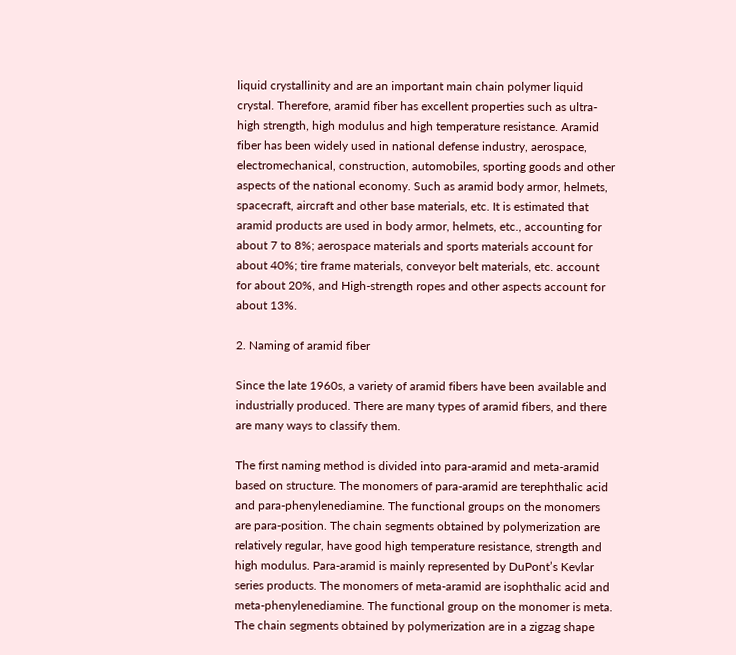liquid crystallinity and are an important main chain polymer liquid crystal. Therefore, aramid fiber has excellent properties such as ultra-high strength, high modulus and high temperature resistance. Aramid fiber has been widely used in national defense industry, aerospace, electromechanical, construction, automobiles, sporting goods and other aspects of the national economy. Such as aramid body armor, helmets, spacecraft, aircraft and other base materials, etc. It is estimated that aramid products are used in body armor, helmets, etc., accounting for about 7 to 8%; aerospace materials and sports materials account for about 40%; tire frame materials, conveyor belt materials, etc. account for about 20%, and High-strength ropes and other aspects account for about 13%.

2. Naming of aramid fiber

Since the late 1960s, a variety of aramid fibers have been available and industrially produced. There are many types of aramid fibers, and there are many ways to classify them.

The first naming method is divided into para-aramid and meta-aramid based on structure. The monomers of para-aramid are terephthalic acid and para-phenylenediamine. The functional groups on the monomers are para-position. The chain segments obtained by polymerization are relatively regular, have good high temperature resistance, strength and high modulus. Para-aramid is mainly represented by DuPont’s Kevlar series products. The monomers of meta-aramid are isophthalic acid and meta-phenylenediamine. The functional group on the monomer is meta. The chain segments obtained by polymerization are in a zigzag shape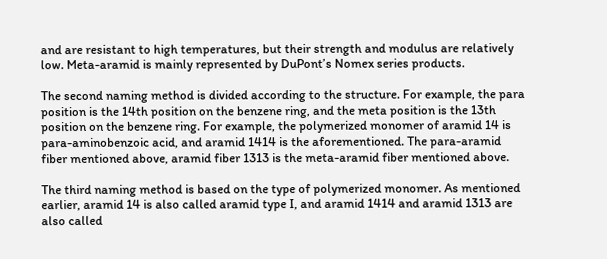and are resistant to high temperatures, but their strength and modulus are relatively low. Meta-aramid is mainly represented by DuPont’s Nomex series products.

The second naming method is divided according to the structure. For example, the para position is the 14th position on the benzene ring, and the meta position is the 13th position on the benzene ring. For example, the polymerized monomer of aramid 14 is para-aminobenzoic acid, and aramid 1414 is the aforementioned. The para-aramid fiber mentioned above, aramid fiber 1313 is the meta-aramid fiber mentioned above.

The third naming method is based on the type of polymerized monomer. As mentioned earlier, aramid 14 is also called aramid type I, and aramid 1414 and aramid 1313 are also called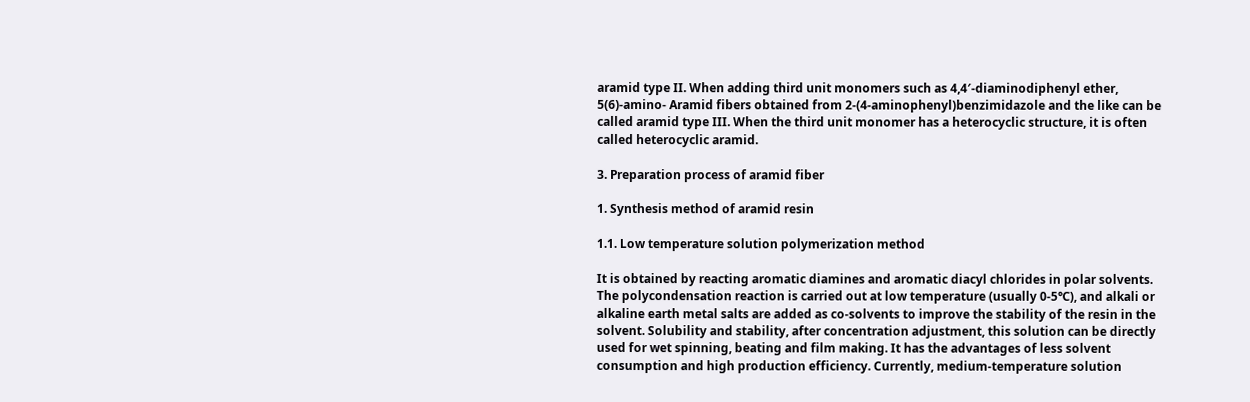aramid type II. When adding third unit monomers such as 4,4′-diaminodiphenyl ether, 5(6)-amino- Aramid fibers obtained from 2-(4-aminophenyl)benzimidazole and the like can be called aramid type III. When the third unit monomer has a heterocyclic structure, it is often called heterocyclic aramid.

3. Preparation process of aramid fiber

1. Synthesis method of aramid resin

1.1. Low temperature solution polymerization method

It is obtained by reacting aromatic diamines and aromatic diacyl chlorides in polar solvents. The polycondensation reaction is carried out at low temperature (usually 0-5℃), and alkali or alkaline earth metal salts are added as co-solvents to improve the stability of the resin in the solvent. Solubility and stability, after concentration adjustment, this solution can be directly used for wet spinning, beating and film making. It has the advantages of less solvent consumption and high production efficiency. Currently, medium-temperature solution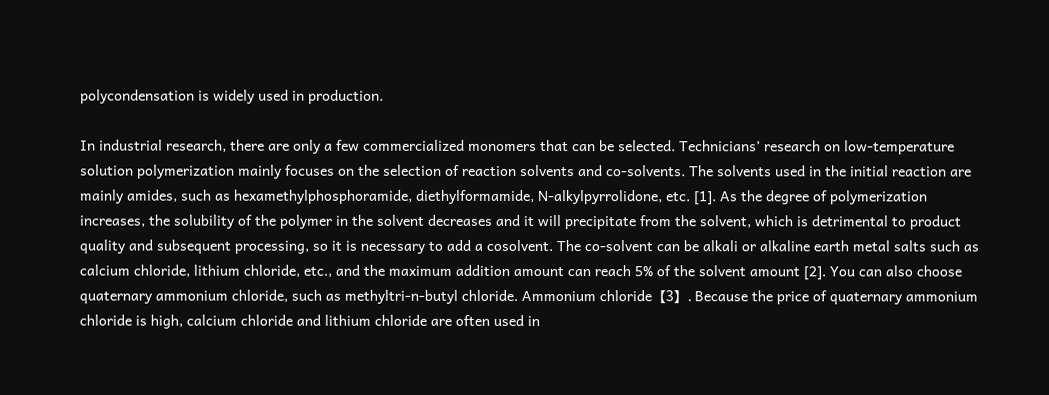polycondensation is widely used in production.

In industrial research, there are only a few commercialized monomers that can be selected. Technicians’ research on low-temperature solution polymerization mainly focuses on the selection of reaction solvents and co-solvents. The solvents used in the initial reaction are mainly amides, such as hexamethylphosphoramide, diethylformamide, N-alkylpyrrolidone, etc. [1]. As the degree of polymerization increases, the solubility of the polymer in the solvent decreases and it will precipitate from the solvent, which is detrimental to product quality and subsequent processing, so it is necessary to add a cosolvent. The co-solvent can be alkali or alkaline earth metal salts such as calcium chloride, lithium chloride, etc., and the maximum addition amount can reach 5% of the solvent amount [2]. You can also choose quaternary ammonium chloride, such as methyltri-n-butyl chloride. Ammonium chloride【3】. Because the price of quaternary ammonium chloride is high, calcium chloride and lithium chloride are often used in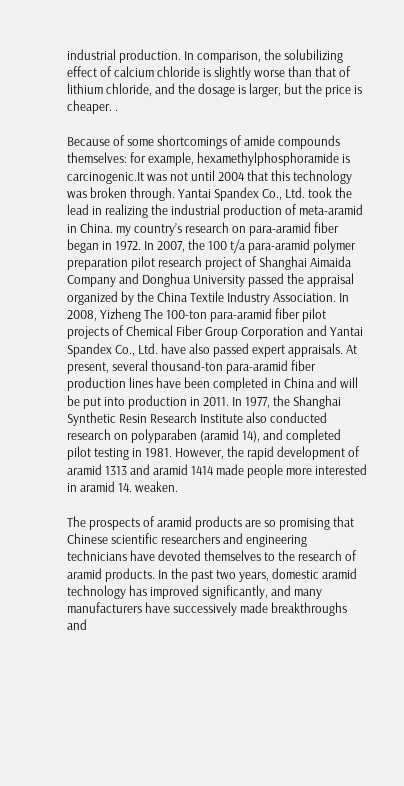industrial production. In comparison, the solubilizing effect of calcium chloride is slightly worse than that of lithium chloride, and the dosage is larger, but the price is cheaper. .

Because of some shortcomings of amide compounds themselves: for example, hexamethylphosphoramide is carcinogenic.It was not until 2004 that this technology was broken through. Yantai Spandex Co., Ltd. took the lead in realizing the industrial production of meta-aramid in China. my country’s research on para-aramid fiber began in 1972. In 2007, the 100 t/a para-aramid polymer preparation pilot research project of Shanghai Aimaida Company and Donghua University passed the appraisal organized by the China Textile Industry Association. In 2008, Yizheng The 100-ton para-aramid fiber pilot projects of Chemical Fiber Group Corporation and Yantai Spandex Co., Ltd. have also passed expert appraisals. At present, several thousand-ton para-aramid fiber production lines have been completed in China and will be put into production in 2011. In 1977, the Shanghai Synthetic Resin Research Institute also conducted research on polyparaben (aramid 14), and completed pilot testing in 1981. However, the rapid development of aramid 1313 and aramid 1414 made people more interested in aramid 14. weaken.

The prospects of aramid products are so promising that Chinese scientific researchers and engineering technicians have devoted themselves to the research of aramid products. In the past two years, domestic aramid technology has improved significantly, and many manufacturers have successively made breakthroughs and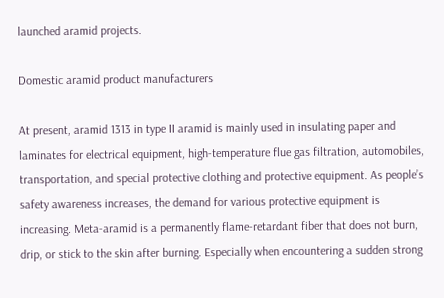launched aramid projects.

Domestic aramid product manufacturers

At present, aramid 1313 in type II aramid is mainly used in insulating paper and laminates for electrical equipment, high-temperature flue gas filtration, automobiles, transportation, and special protective clothing and protective equipment. As people’s safety awareness increases, the demand for various protective equipment is increasing. Meta-aramid is a permanently flame-retardant fiber that does not burn, drip, or stick to the skin after burning. Especially when encountering a sudden strong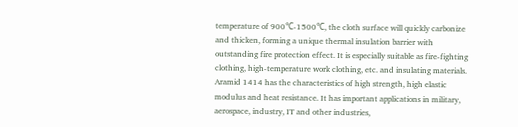temperature of 900℃-1500℃, the cloth surface will quickly carbonize and thicken, forming a unique thermal insulation barrier with outstanding fire protection effect. It is especially suitable as fire-fighting clothing, high-temperature work clothing, etc. and insulating materials. Aramid 1414 has the characteristics of high strength, high elastic modulus and heat resistance. It has important applications in military, aerospace, industry, IT and other industries,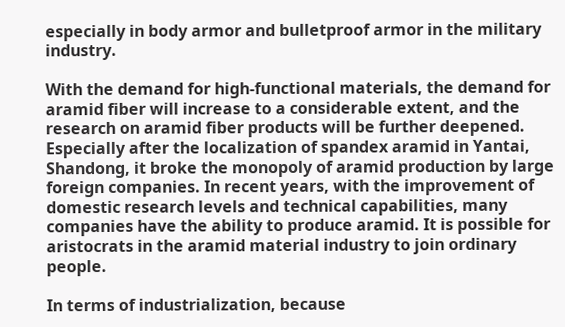especially in body armor and bulletproof armor in the military industry.

With the demand for high-functional materials, the demand for aramid fiber will increase to a considerable extent, and the research on aramid fiber products will be further deepened. Especially after the localization of spandex aramid in Yantai, Shandong, it broke the monopoly of aramid production by large foreign companies. In recent years, with the improvement of domestic research levels and technical capabilities, many companies have the ability to produce aramid. It is possible for aristocrats in the aramid material industry to join ordinary people.

In terms of industrialization, because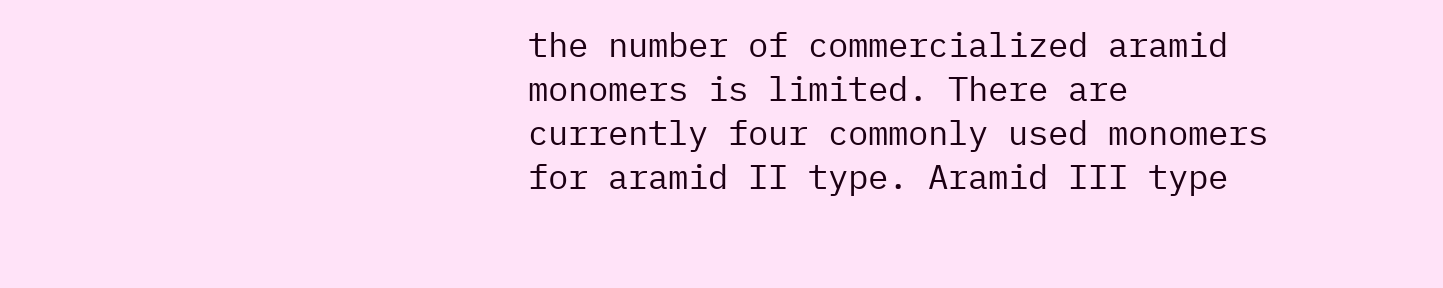the number of commercialized aramid monomers is limited. There are currently four commonly used monomers for aramid II type. Aramid III type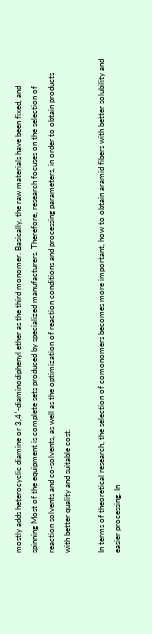mostly adds heterocyclic diamine or 3,4′-diaminodiphenyl ether as the third monomer. Basically, the raw materials have been fixed, and spinning Most of the equipment is complete sets produced by specialized manufacturers. Therefore, research focuses on the selection of reaction solvents and co-solvents, as well as the optimization of reaction conditions and processing parameters, in order to obtain products with better quality and suitable cost.

In terms of theoretical research, the selection of comonomers becomes more important, how to obtain aramid fibers with better solubility and easier processing. In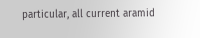particular, all current aramid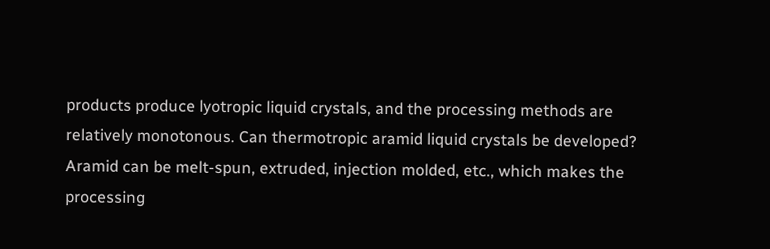products produce lyotropic liquid crystals, and the processing methods are relatively monotonous. Can thermotropic aramid liquid crystals be developed? Aramid can be melt-spun, extruded, injection molded, etc., which makes the processing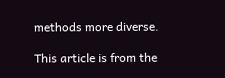methods more diverse.

This article is from the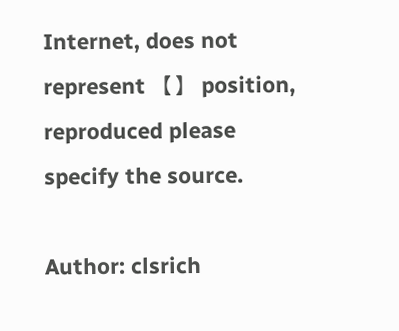Internet, does not represent 【】 position, reproduced please specify the source.

Author: clsrich